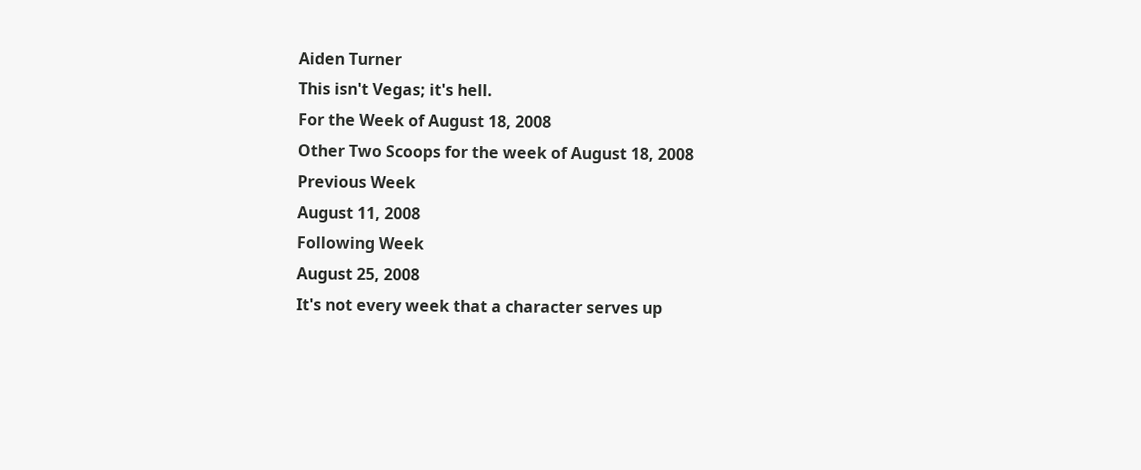Aiden Turner
This isn't Vegas; it's hell.
For the Week of August 18, 2008
Other Two Scoops for the week of August 18, 2008
Previous Week
August 11, 2008
Following Week
August 25, 2008
It's not every week that a character serves up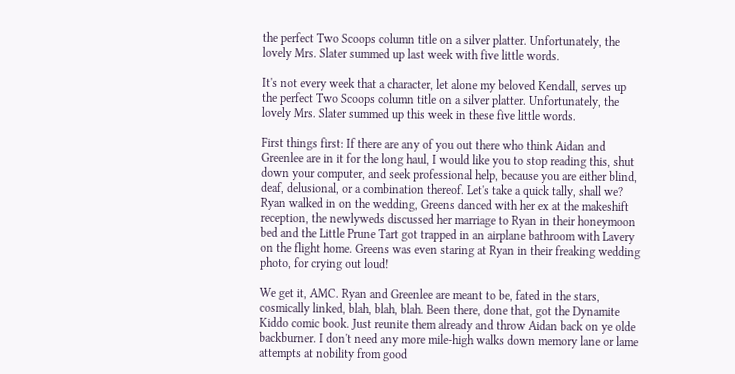the perfect Two Scoops column title on a silver platter. Unfortunately, the lovely Mrs. Slater summed up last week with five little words.

It's not every week that a character, let alone my beloved Kendall, serves up the perfect Two Scoops column title on a silver platter. Unfortunately, the lovely Mrs. Slater summed up this week in these five little words.

First things first: If there are any of you out there who think Aidan and Greenlee are in it for the long haul, I would like you to stop reading this, shut down your computer, and seek professional help, because you are either blind, deaf, delusional, or a combination thereof. Let's take a quick tally, shall we? Ryan walked in on the wedding, Greens danced with her ex at the makeshift reception, the newlyweds discussed her marriage to Ryan in their honeymoon bed and the Little Prune Tart got trapped in an airplane bathroom with Lavery on the flight home. Greens was even staring at Ryan in their freaking wedding photo, for crying out loud!

We get it, AMC. Ryan and Greenlee are meant to be, fated in the stars, cosmically linked, blah, blah, blah. Been there, done that, got the Dynamite Kiddo comic book. Just reunite them already and throw Aidan back on ye olde backburner. I don't need any more mile-high walks down memory lane or lame attempts at nobility from good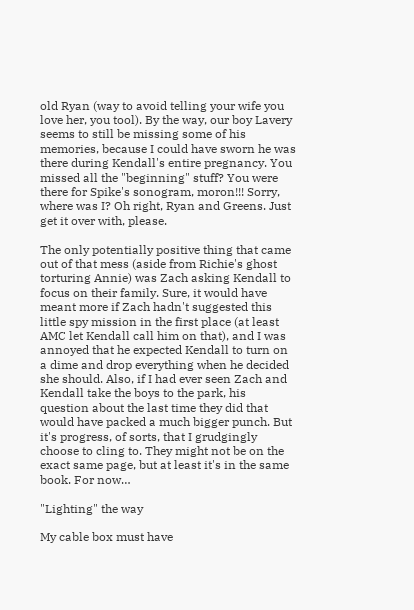old Ryan (way to avoid telling your wife you love her, you tool). By the way, our boy Lavery seems to still be missing some of his memories, because I could have sworn he was there during Kendall's entire pregnancy. You missed all the "beginning" stuff? You were there for Spike's sonogram, moron!!! Sorry, where was I? Oh right, Ryan and Greens. Just get it over with, please.

The only potentially positive thing that came out of that mess (aside from Richie's ghost torturing Annie) was Zach asking Kendall to focus on their family. Sure, it would have meant more if Zach hadn't suggested this little spy mission in the first place (at least AMC let Kendall call him on that), and I was annoyed that he expected Kendall to turn on a dime and drop everything when he decided she should. Also, if I had ever seen Zach and Kendall take the boys to the park, his question about the last time they did that would have packed a much bigger punch. But it's progress, of sorts, that I grudgingly choose to cling to. They might not be on the exact same page, but at least it's in the same book. For now…

"Lighting" the way

My cable box must have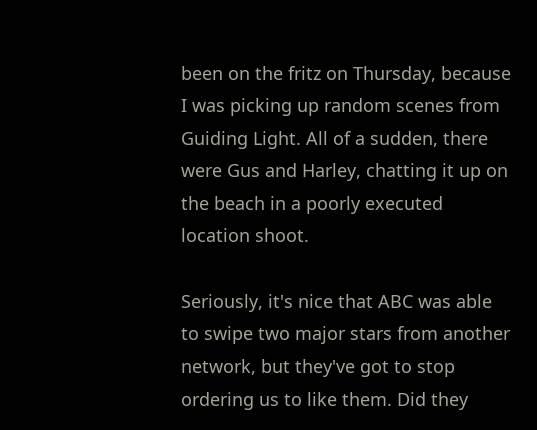been on the fritz on Thursday, because I was picking up random scenes from Guiding Light. All of a sudden, there were Gus and Harley, chatting it up on the beach in a poorly executed location shoot.

Seriously, it's nice that ABC was able to swipe two major stars from another network, but they've got to stop ordering us to like them. Did they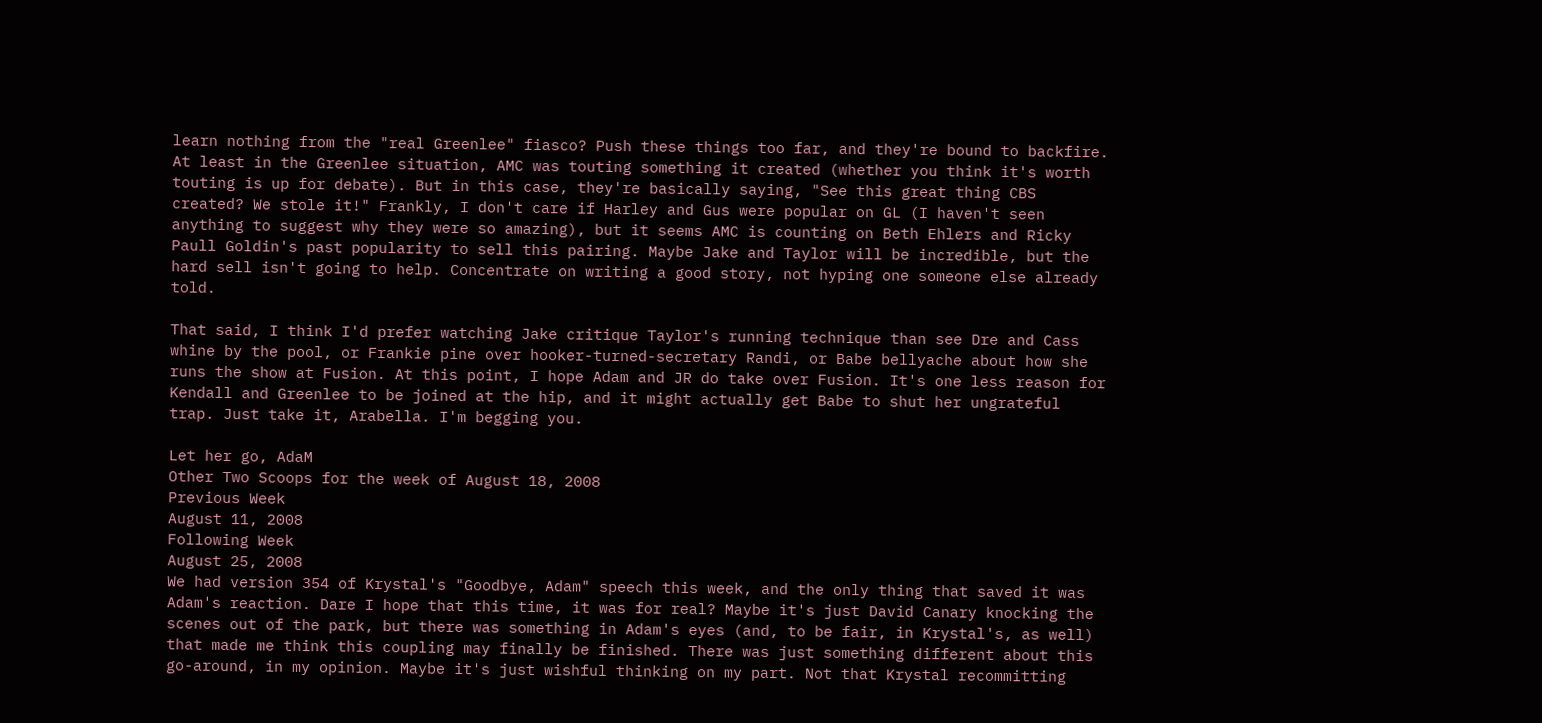learn nothing from the "real Greenlee" fiasco? Push these things too far, and they're bound to backfire. At least in the Greenlee situation, AMC was touting something it created (whether you think it's worth touting is up for debate). But in this case, they're basically saying, "See this great thing CBS created? We stole it!" Frankly, I don't care if Harley and Gus were popular on GL (I haven't seen anything to suggest why they were so amazing), but it seems AMC is counting on Beth Ehlers and Ricky Paull Goldin's past popularity to sell this pairing. Maybe Jake and Taylor will be incredible, but the hard sell isn't going to help. Concentrate on writing a good story, not hyping one someone else already told.

That said, I think I'd prefer watching Jake critique Taylor's running technique than see Dre and Cass whine by the pool, or Frankie pine over hooker-turned-secretary Randi, or Babe bellyache about how she runs the show at Fusion. At this point, I hope Adam and JR do take over Fusion. It's one less reason for Kendall and Greenlee to be joined at the hip, and it might actually get Babe to shut her ungrateful trap. Just take it, Arabella. I'm begging you.

Let her go, AdaM
Other Two Scoops for the week of August 18, 2008
Previous Week
August 11, 2008
Following Week
August 25, 2008
We had version 354 of Krystal's "Goodbye, Adam" speech this week, and the only thing that saved it was Adam's reaction. Dare I hope that this time, it was for real? Maybe it's just David Canary knocking the scenes out of the park, but there was something in Adam's eyes (and, to be fair, in Krystal's, as well) that made me think this coupling may finally be finished. There was just something different about this go-around, in my opinion. Maybe it's just wishful thinking on my part. Not that Krystal recommitting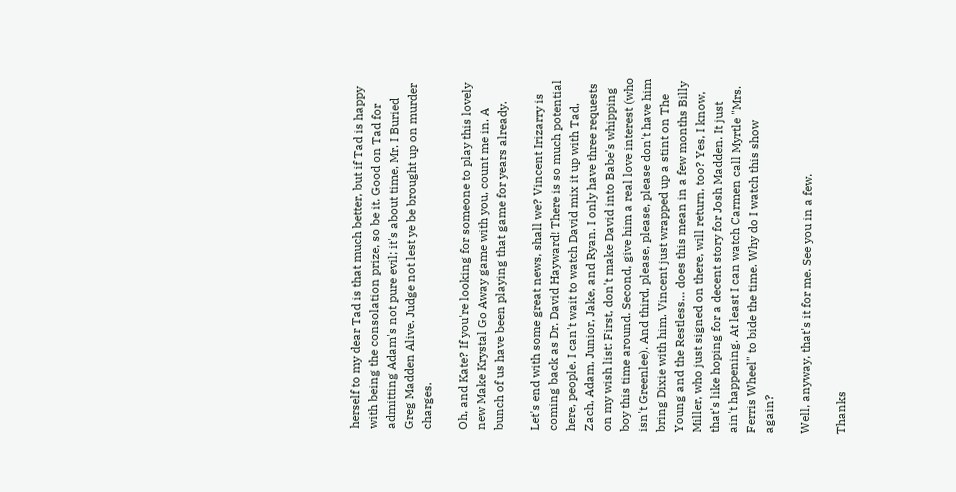herself to my dear Tad is that much better, but if Tad is happy with being the consolation prize, so be it. Good on Tad for admitting Adam's not pure evil; it's about time, Mr. I Buried Greg Madden Alive. Judge not lest ye be brought up on murder charges.

Oh, and Kate? If you're looking for someone to play this lovely new Make Krystal Go Away game with you, count me in. A bunch of us have been playing that game for years already.

Let's end with some great news, shall we? Vincent Irizarry is coming back as Dr. David Hayward! There is so much potential here, people. I can't wait to watch David mix it up with Tad, Zach, Adam, Junior, Jake, and Ryan. I only have three requests on my wish list: First, don't make David into Babe's whipping boy this time around. Second, give him a real love interest (who isn't Greenlee). And third, please, please, please don't have him bring Dixie with him. Vincent just wrapped up a stint on The Young and the Restless… does this mean in a few months Billy Miller, who just signed on there, will return, too? Yes, I know, that's like hoping for a decent story for Josh Madden. It just ain't happening. At least I can watch Carmen call Myrtle "Mrs. Ferris Wheel" to bide the time. Why do I watch this show again?

Well, anyway, that's it for me. See you in a few.

Thanks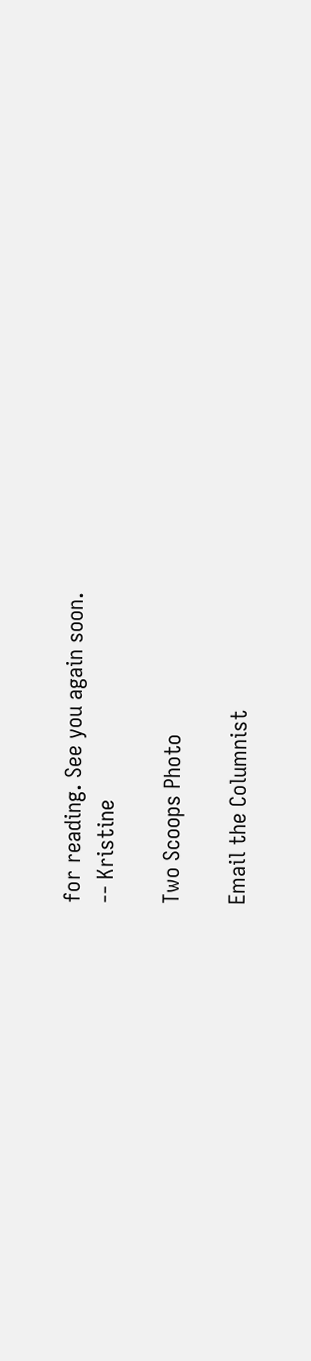for reading. See you again soon.
-- Kristine

Two Scoops Photo

Email the Columnist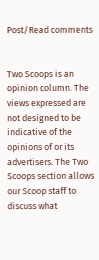Post/Read comments


Two Scoops is an opinion column. The views expressed are not designed to be indicative of the opinions of or its advertisers. The Two Scoops section allows our Scoop staff to discuss what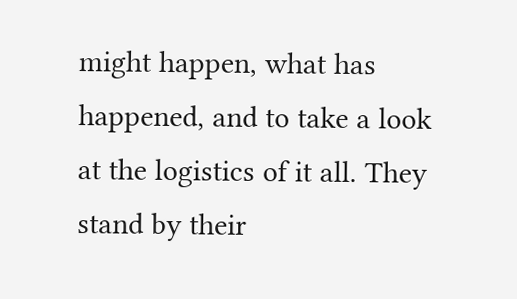might happen, what has happened, and to take a look at the logistics of it all. They stand by their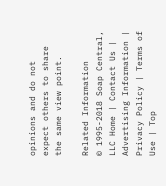opinions and do not expect others to share the same view point.

Related Information
© 1995-2018 Soap Central, LLC Home | Contact Us | Advertising Information | Privacy Policy | Terms of Use | Top